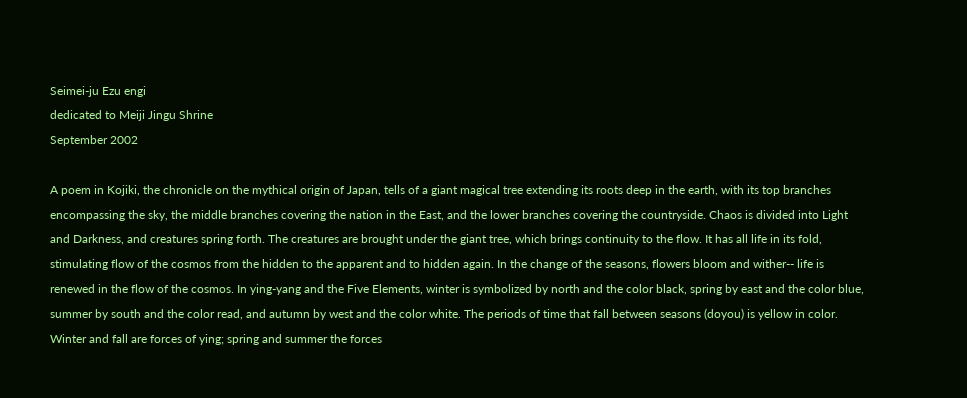Seimei-ju Ezu engi
dedicated to Meiji Jingu Shrine
September 2002

A poem in Kojiki, the chronicle on the mythical origin of Japan, tells of a giant magical tree extending its roots deep in the earth, with its top branches encompassing the sky, the middle branches covering the nation in the East, and the lower branches covering the countryside. Chaos is divided into Light and Darkness, and creatures spring forth. The creatures are brought under the giant tree, which brings continuity to the flow. It has all life in its fold, stimulating flow of the cosmos from the hidden to the apparent and to hidden again. In the change of the seasons, flowers bloom and wither-- life is renewed in the flow of the cosmos. In ying-yang and the Five Elements, winter is symbolized by north and the color black, spring by east and the color blue, summer by south and the color read, and autumn by west and the color white. The periods of time that fall between seasons (doyou) is yellow in color. Winter and fall are forces of ying; spring and summer the forces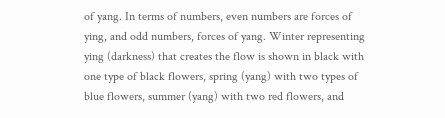of yang. In terms of numbers, even numbers are forces of ying, and odd numbers, forces of yang. Winter representing ying (darkness) that creates the flow is shown in black with one type of black flowers, spring (yang) with two types of blue flowers, summer (yang) with two red flowers, and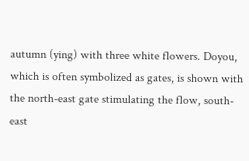autumn (ying) with three white flowers. Doyou, which is often symbolized as gates, is shown with the north-east gate stimulating the flow, south-east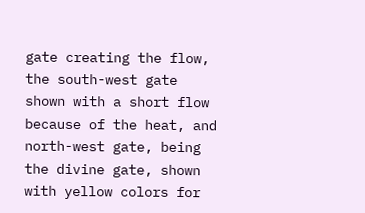gate creating the flow, the south-west gate shown with a short flow because of the heat, and north-west gate, being the divine gate, shown with yellow colors for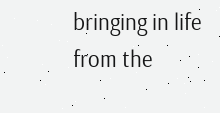bringing in life from the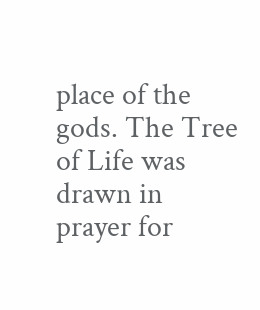place of the gods. The Tree of Life was drawn in prayer for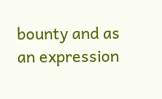bounty and as an expression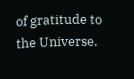of gratitude to the Universe.